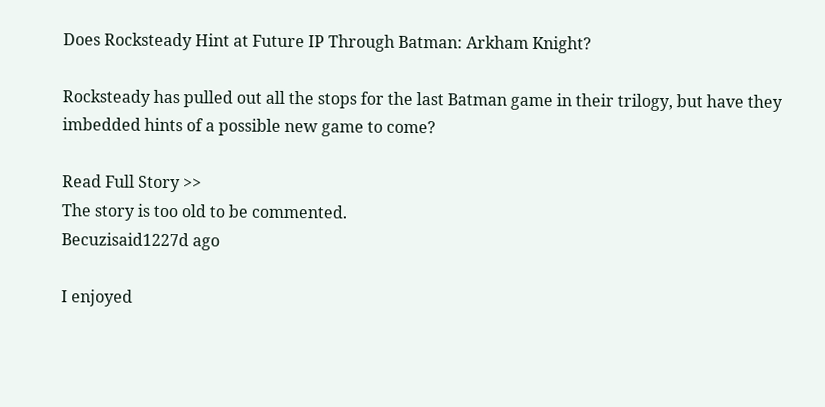Does Rocksteady Hint at Future IP Through Batman: Arkham Knight?

Rocksteady has pulled out all the stops for the last Batman game in their trilogy, but have they imbedded hints of a possible new game to come?

Read Full Story >>
The story is too old to be commented.
Becuzisaid1227d ago

I enjoyed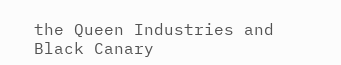the Queen Industries and Black Canary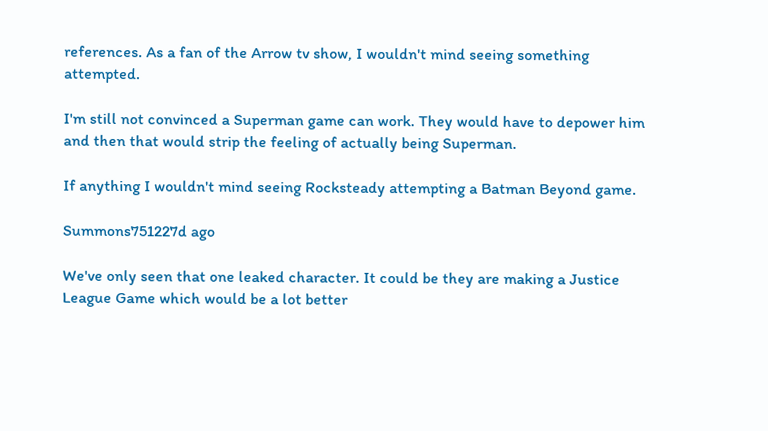references. As a fan of the Arrow tv show, I wouldn't mind seeing something attempted.

I'm still not convinced a Superman game can work. They would have to depower him and then that would strip the feeling of actually being Superman.

If anything I wouldn't mind seeing Rocksteady attempting a Batman Beyond game.

Summons751227d ago

We've only seen that one leaked character. It could be they are making a Justice League Game which would be a lot better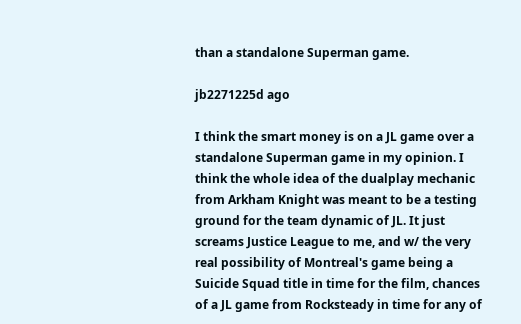than a standalone Superman game.

jb2271225d ago

I think the smart money is on a JL game over a standalone Superman game in my opinion. I think the whole idea of the dualplay mechanic from Arkham Knight was meant to be a testing ground for the team dynamic of JL. It just screams Justice League to me, and w/ the very real possibility of Montreal's game being a Suicide Squad title in time for the film, chances of a JL game from Rocksteady in time for any of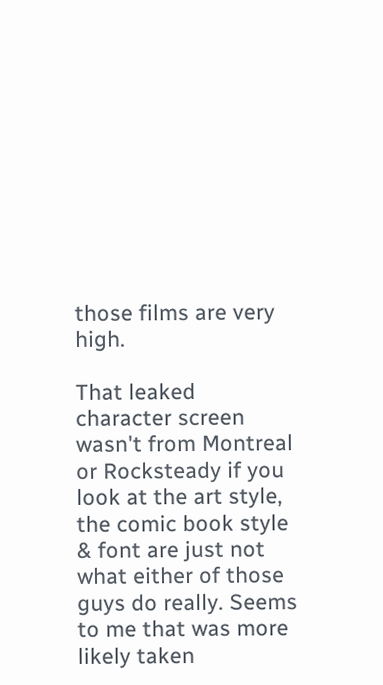those films are very high.

That leaked character screen wasn't from Montreal or Rocksteady if you look at the art style, the comic book style & font are just not what either of those guys do really. Seems to me that was more likely taken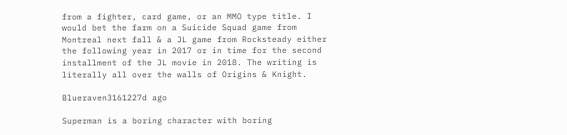from a fighter, card game, or an MMO type title. I would bet the farm on a Suicide Squad game from Montreal next fall & a JL game from Rocksteady either the following year in 2017 or in time for the second installment of the JL movie in 2018. The writing is literally all over the walls of Origins & Knight.

Blueraven3161227d ago

Superman is a boring character with boring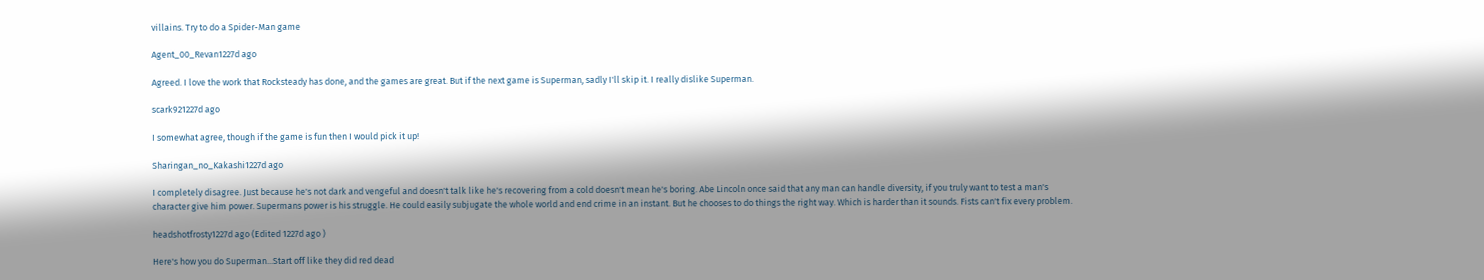villains. Try to do a Spider-Man game

Agent_00_Revan1227d ago

Agreed. I love the work that Rocksteady has done, and the games are great. But if the next game is Superman, sadly I'll skip it. I really dislike Superman.

scark921227d ago

I somewhat agree, though if the game is fun then I would pick it up!

Sharingan_no_Kakashi1227d ago

I completely disagree. Just because he's not dark and vengeful and doesn't talk like he's recovering from a cold doesn't mean he's boring. Abe Lincoln once said that any man can handle diversity, if you truly want to test a man's character give him power. Supermans power is his struggle. He could easily subjugate the whole world and end crime in an instant. But he chooses to do things the right way. Which is harder than it sounds. Fists can't fix every problem.

headshotfrosty1227d ago (Edited 1227d ago )

Here's how you do Superman...Start off like they did red dead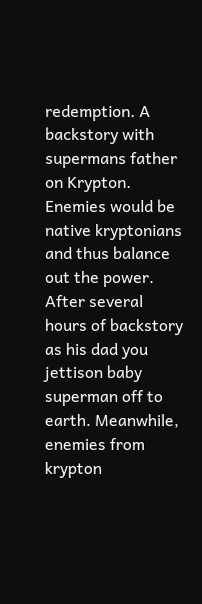redemption. A backstory with supermans father on Krypton. Enemies would be native kryptonians and thus balance out the power. After several hours of backstory as his dad you jettison baby superman off to earth. Meanwhile, enemies from krypton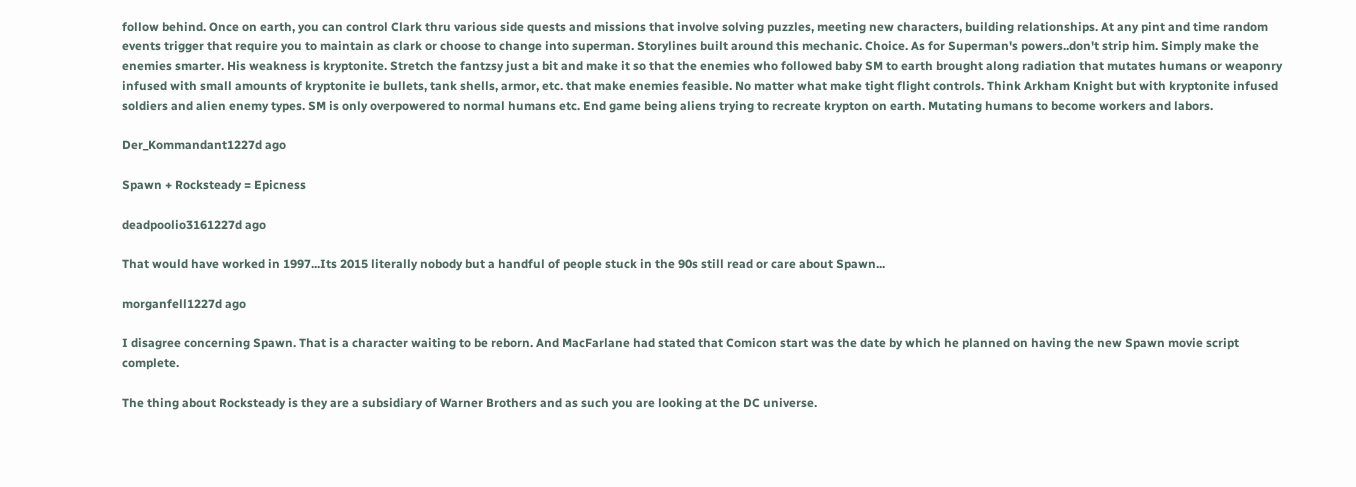follow behind. Once on earth, you can control Clark thru various side quests and missions that involve solving puzzles, meeting new characters, building relationships. At any pint and time random events trigger that require you to maintain as clark or choose to change into superman. Storylines built around this mechanic. Choice. As for Superman's powers..don't strip him. Simply make the enemies smarter. His weakness is kryptonite. Stretch the fantzsy just a bit and make it so that the enemies who followed baby SM to earth brought along radiation that mutates humans or weaponry infused with small amounts of kryptonite ie bullets, tank shells, armor, etc. that make enemies feasible. No matter what make tight flight controls. Think Arkham Knight but with kryptonite infused soldiers and alien enemy types. SM is only overpowered to normal humans etc. End game being aliens trying to recreate krypton on earth. Mutating humans to become workers and labors.

Der_Kommandant1227d ago

Spawn + Rocksteady = Epicness

deadpoolio3161227d ago

That would have worked in 1997...Its 2015 literally nobody but a handful of people stuck in the 90s still read or care about Spawn...

morganfell1227d ago

I disagree concerning Spawn. That is a character waiting to be reborn. And MacFarlane had stated that Comicon start was the date by which he planned on having the new Spawn movie script complete.

The thing about Rocksteady is they are a subsidiary of Warner Brothers and as such you are looking at the DC universe.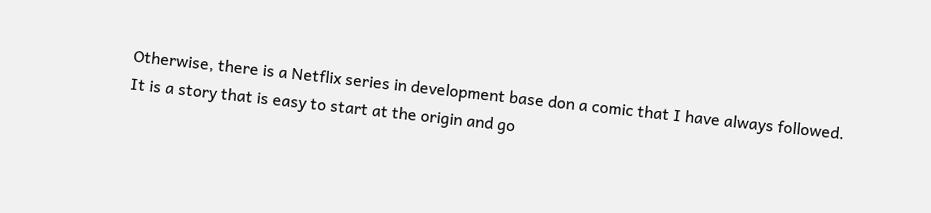Otherwise, there is a Netflix series in development base don a comic that I have always followed. It is a story that is easy to start at the origin and go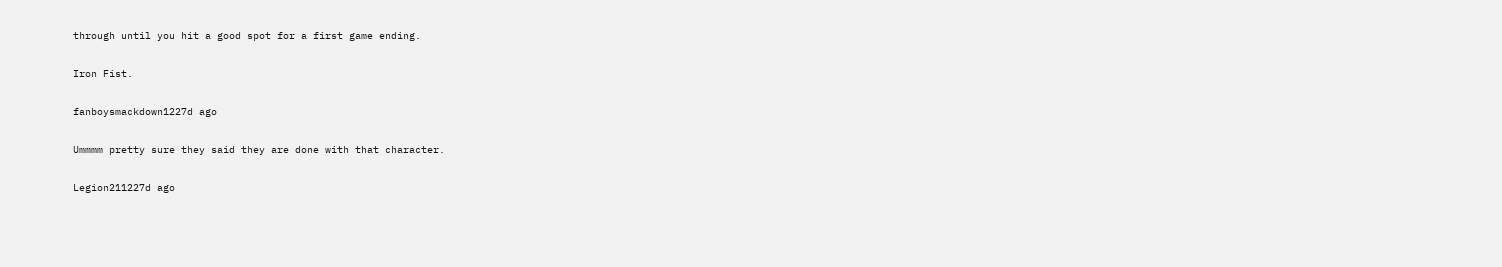through until you hit a good spot for a first game ending.

Iron Fist.

fanboysmackdown1227d ago

Ummmm pretty sure they said they are done with that character.

Legion211227d ago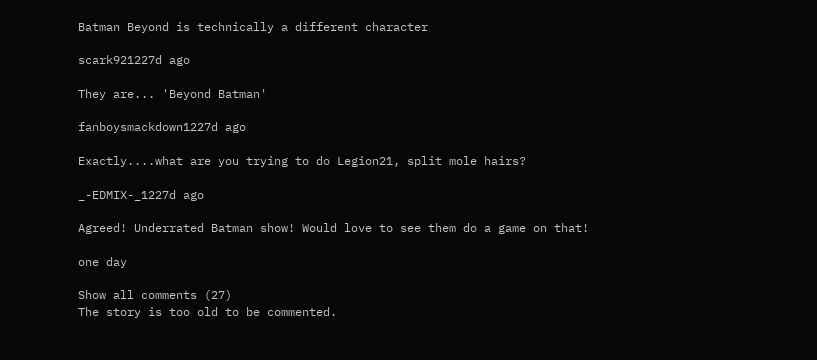Batman Beyond is technically a different character

scark921227d ago

They are... 'Beyond Batman'

fanboysmackdown1227d ago

Exactly....what are you trying to do Legion21, split mole hairs?

_-EDMIX-_1227d ago

Agreed! Underrated Batman show! Would love to see them do a game on that!

one day

Show all comments (27)
The story is too old to be commented.